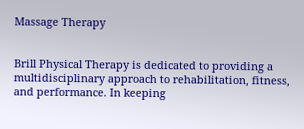Massage Therapy


Brill Physical Therapy is dedicated to providing a multidisciplinary approach to rehabilitation, fitness, and performance. In keeping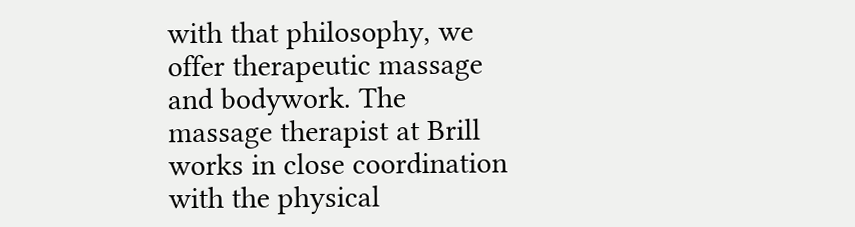with that philosophy, we offer therapeutic massage and bodywork. The massage therapist at Brill works in close coordination with the physical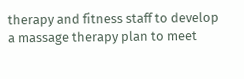therapy and fitness staff to develop a massage therapy plan to meet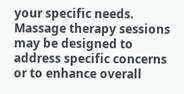your specific needs. Massage therapy sessions may be designed to address specific concerns or to enhance overall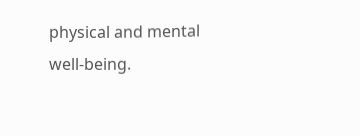physical and mental well-being.